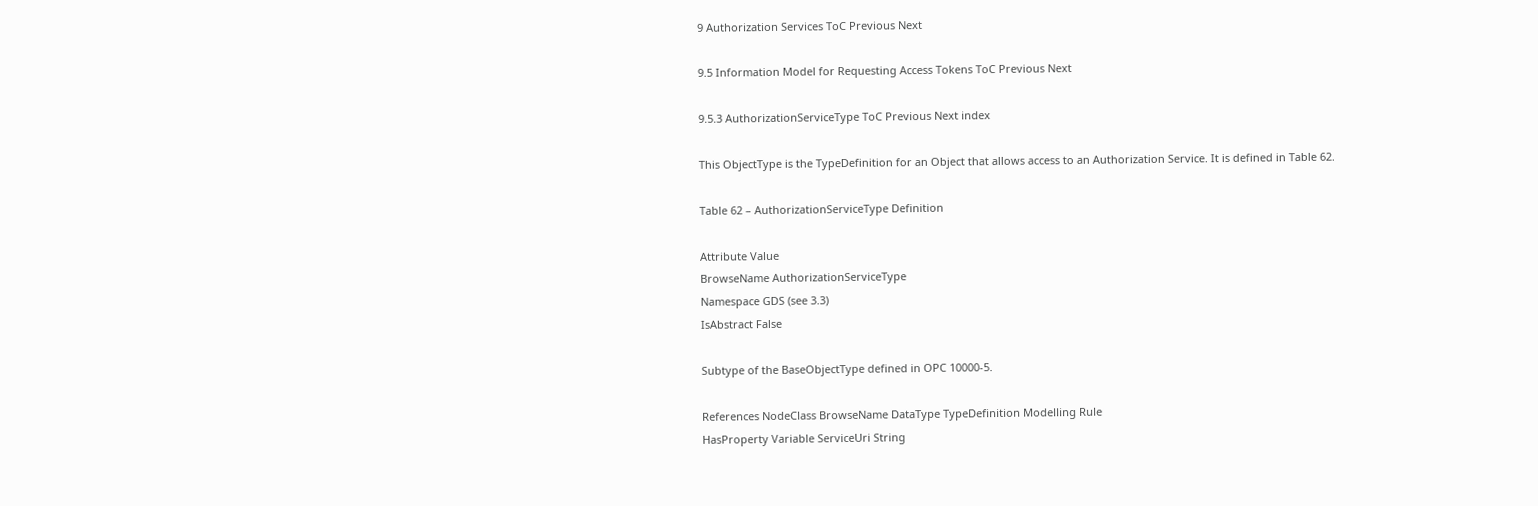9 Authorization Services ToC Previous Next

9.5 Information Model for Requesting Access Tokens ToC Previous Next

9.5.3 AuthorizationServiceType ToC Previous Next index

This ObjectType is the TypeDefinition for an Object that allows access to an Authorization Service. It is defined in Table 62.

Table 62 – AuthorizationServiceType Definition

Attribute Value
BrowseName AuthorizationServiceType
Namespace GDS (see 3.3)
IsAbstract False

Subtype of the BaseObjectType defined in OPC 10000-5.

References NodeClass BrowseName DataType TypeDefinition Modelling Rule
HasProperty Variable ServiceUri String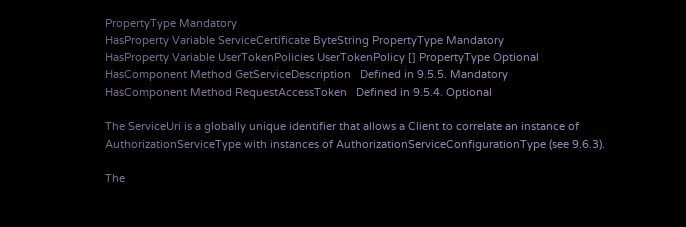PropertyType Mandatory
HasProperty Variable ServiceCertificate ByteString PropertyType Mandatory
HasProperty Variable UserTokenPolicies UserTokenPolicy [] PropertyType Optional
HasComponent Method GetServiceDescription   Defined in 9.5.5. Mandatory
HasComponent Method RequestAccessToken   Defined in 9.5.4. Optional

The ServiceUri is a globally unique identifier that allows a Client to correlate an instance of AuthorizationServiceType with instances of AuthorizationServiceConfigurationType (see 9.6.3).

The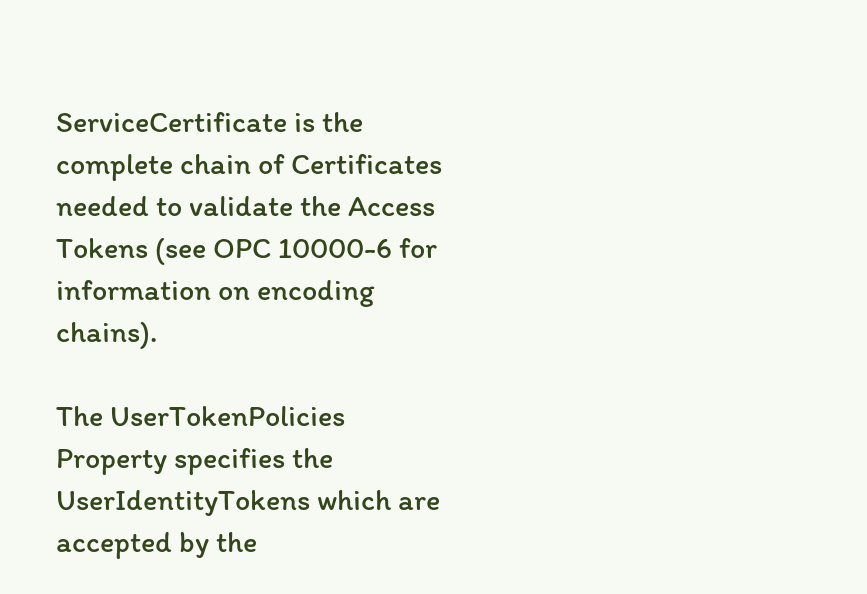ServiceCertificate is the complete chain of Certificates needed to validate the Access Tokens (see OPC 10000-6 for information on encoding chains).

The UserTokenPolicies Property specifies the UserIdentityTokens which are accepted by the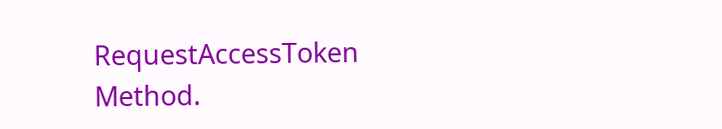RequestAccessToken Method.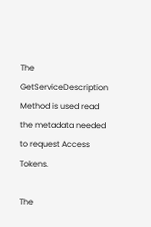The GetServiceDescription Method is used read the metadata needed to request Access Tokens.

The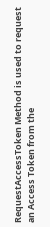RequestAccessToken Method is used to request an Access Token from the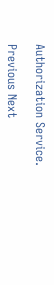Authorization Service.

Previous Next